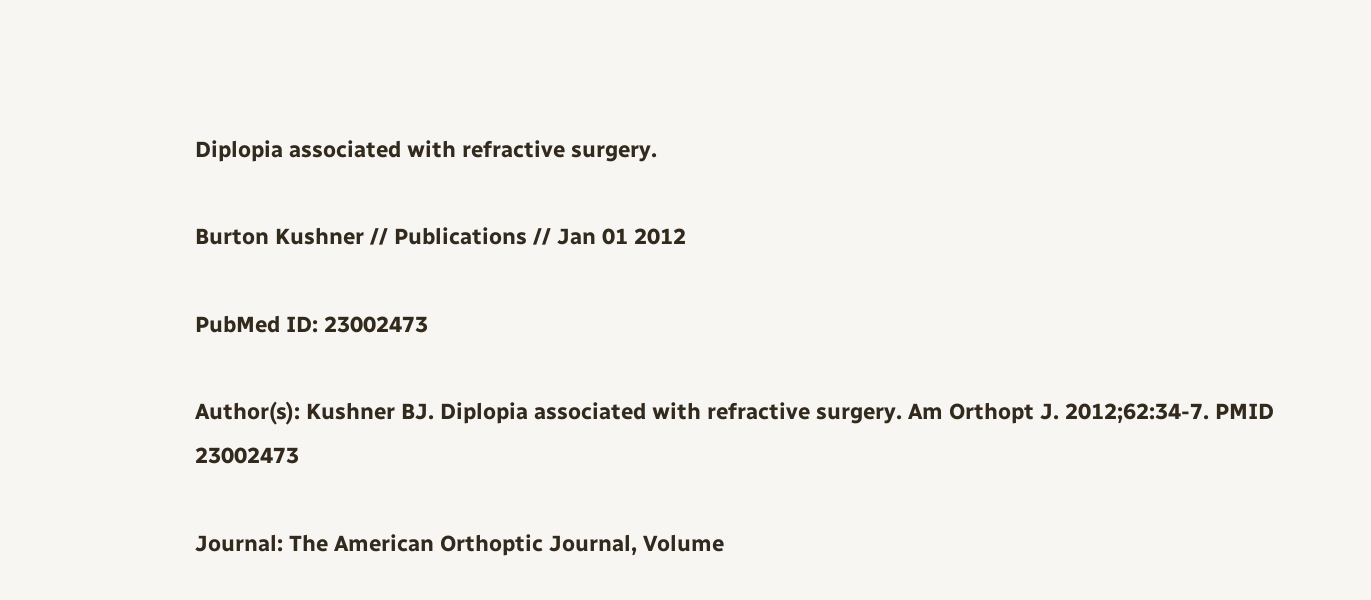Diplopia associated with refractive surgery.

Burton Kushner // Publications // Jan 01 2012

PubMed ID: 23002473

Author(s): Kushner BJ. Diplopia associated with refractive surgery. Am Orthopt J. 2012;62:34-7. PMID 23002473

Journal: The American Orthoptic Journal, Volume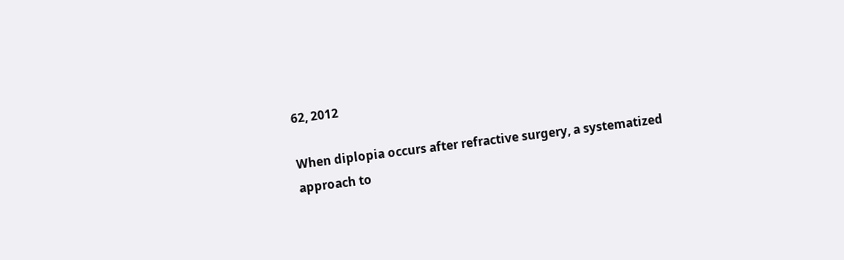62, 2012

When diplopia occurs after refractive surgery, a systematized approach to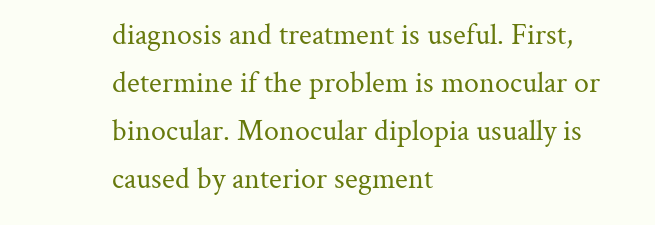diagnosis and treatment is useful. First, determine if the problem is monocular or binocular. Monocular diplopia usually is caused by anterior segment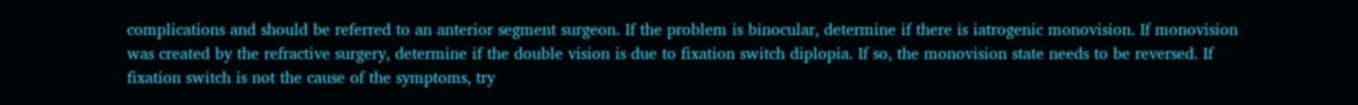complications and should be referred to an anterior segment surgeon. If the problem is binocular, determine if there is iatrogenic monovision. If monovision was created by the refractive surgery, determine if the double vision is due to fixation switch diplopia. If so, the monovision state needs to be reversed. If fixation switch is not the cause of the symptoms, try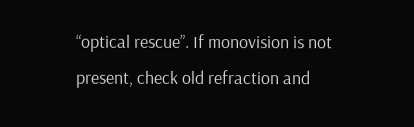“optical rescue”. If monovision is not present, check old refraction and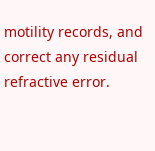motility records, and correct any residual refractive error.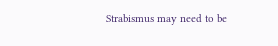Strabismus may need to be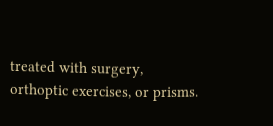treated with surgery, orthoptic exercises, or prisms.